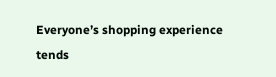Everyone’s shopping experience tends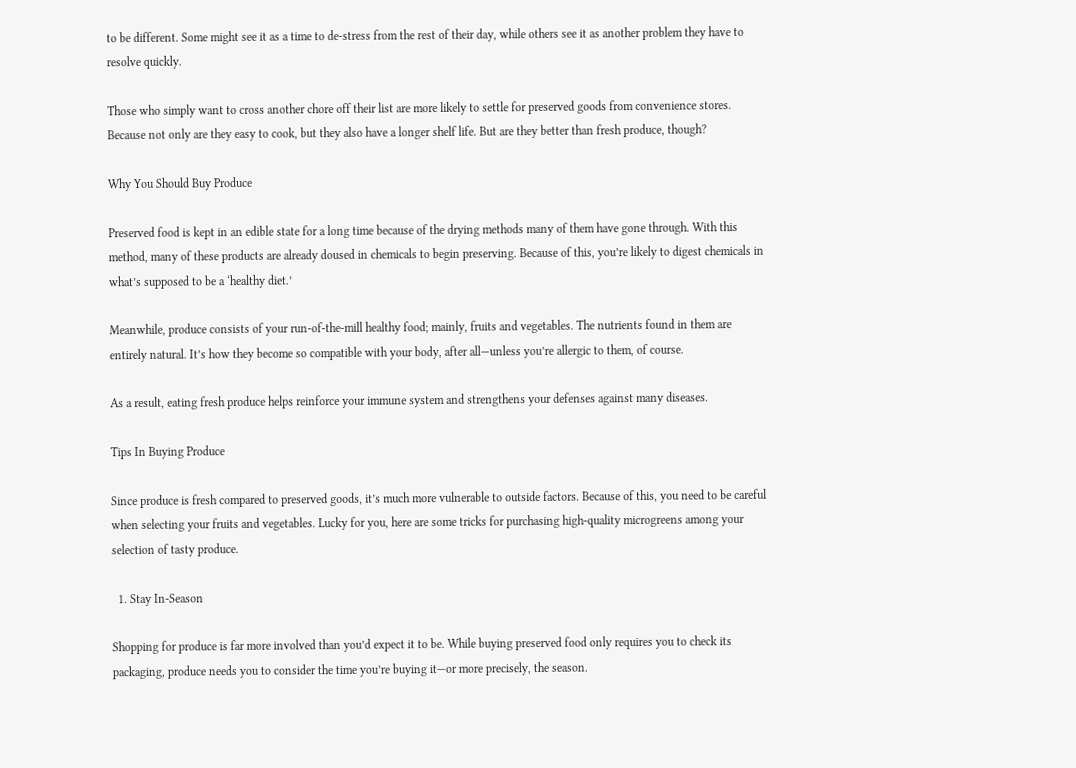to be different. Some might see it as a time to de-stress from the rest of their day, while others see it as another problem they have to resolve quickly.

Those who simply want to cross another chore off their list are more likely to settle for preserved goods from convenience stores. Because not only are they easy to cook, but they also have a longer shelf life. But are they better than fresh produce, though?

Why You Should Buy Produce

Preserved food is kept in an edible state for a long time because of the drying methods many of them have gone through. With this method, many of these products are already doused in chemicals to begin preserving. Because of this, you’re likely to digest chemicals in what’s supposed to be a ‘healthy diet.’

Meanwhile, produce consists of your run-of-the-mill healthy food; mainly, fruits and vegetables. The nutrients found in them are entirely natural. It’s how they become so compatible with your body, after all—unless you’re allergic to them, of course.

As a result, eating fresh produce helps reinforce your immune system and strengthens your defenses against many diseases.

Tips In Buying Produce

Since produce is fresh compared to preserved goods, it’s much more vulnerable to outside factors. Because of this, you need to be careful when selecting your fruits and vegetables. Lucky for you, here are some tricks for purchasing high-quality microgreens among your selection of tasty produce.

  1. Stay In-Season

Shopping for produce is far more involved than you’d expect it to be. While buying preserved food only requires you to check its packaging, produce needs you to consider the time you’re buying it—or more precisely, the season.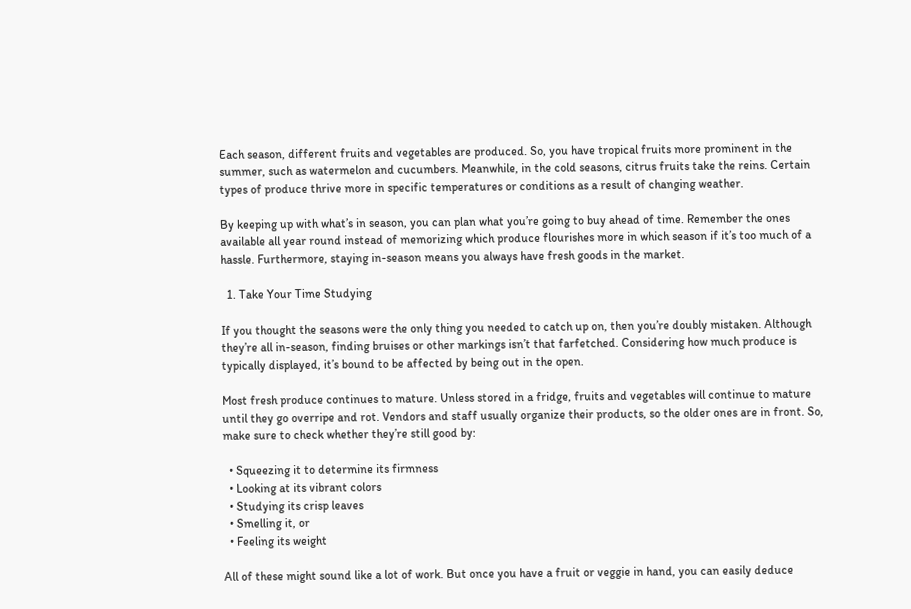Each season, different fruits and vegetables are produced. So, you have tropical fruits more prominent in the summer, such as watermelon and cucumbers. Meanwhile, in the cold seasons, citrus fruits take the reins. Certain types of produce thrive more in specific temperatures or conditions as a result of changing weather.

By keeping up with what’s in season, you can plan what you’re going to buy ahead of time. Remember the ones available all year round instead of memorizing which produce flourishes more in which season if it’s too much of a hassle. Furthermore, staying in-season means you always have fresh goods in the market.

  1. Take Your Time Studying

If you thought the seasons were the only thing you needed to catch up on, then you’re doubly mistaken. Although they’re all in-season, finding bruises or other markings isn’t that farfetched. Considering how much produce is typically displayed, it’s bound to be affected by being out in the open.

Most fresh produce continues to mature. Unless stored in a fridge, fruits and vegetables will continue to mature until they go overripe and rot. Vendors and staff usually organize their products, so the older ones are in front. So, make sure to check whether they’re still good by:

  • Squeezing it to determine its firmness
  • Looking at its vibrant colors
  • Studying its crisp leaves
  • Smelling it, or
  • Feeling its weight

All of these might sound like a lot of work. But once you have a fruit or veggie in hand, you can easily deduce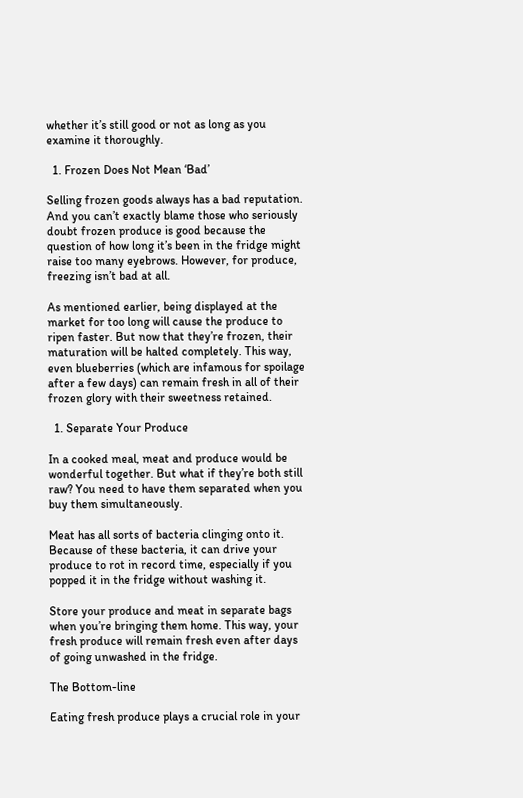whether it’s still good or not as long as you examine it thoroughly.

  1. Frozen Does Not Mean ‘Bad’

Selling frozen goods always has a bad reputation. And you can’t exactly blame those who seriously doubt frozen produce is good because the question of how long it’s been in the fridge might raise too many eyebrows. However, for produce, freezing isn’t bad at all.

As mentioned earlier, being displayed at the market for too long will cause the produce to ripen faster. But now that they’re frozen, their maturation will be halted completely. This way, even blueberries (which are infamous for spoilage after a few days) can remain fresh in all of their frozen glory with their sweetness retained.

  1. Separate Your Produce

In a cooked meal, meat and produce would be wonderful together. But what if they’re both still raw? You need to have them separated when you buy them simultaneously.

Meat has all sorts of bacteria clinging onto it. Because of these bacteria, it can drive your produce to rot in record time, especially if you popped it in the fridge without washing it.

Store your produce and meat in separate bags when you’re bringing them home. This way, your fresh produce will remain fresh even after days of going unwashed in the fridge.

The Bottom-line

Eating fresh produce plays a crucial role in your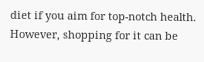diet if you aim for top-notch health. However, shopping for it can be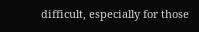difficult, especially for those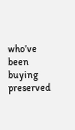who’ve been buying preserved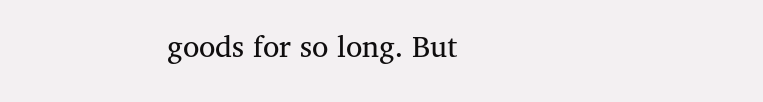goods for so long. But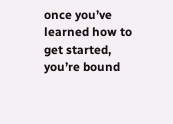once you’ve learned how to get started, you’re bound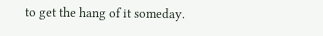to get the hang of it someday.